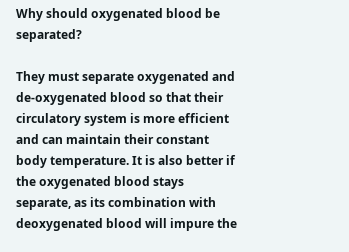Why should oxygenated blood be separated?

They must separate oxygenated and de-oxygenated blood so that their circulatory system is more efficient and can maintain their constant body temperature. It is also better if the oxygenated blood stays separate, as its combination with deoxygenated blood will impure the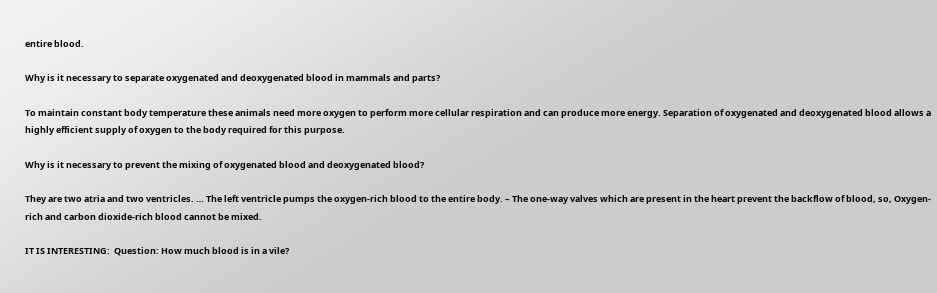entire blood.

Why is it necessary to separate oxygenated and deoxygenated blood in mammals and parts?

To maintain constant body temperature these animals need more oxygen to perform more cellular respiration and can produce more energy. Separation of oxygenated and deoxygenated blood allows a highly efficient supply of oxygen to the body required for this purpose.

Why is it necessary to prevent the mixing of oxygenated blood and deoxygenated blood?

They are two atria and two ventricles. … The left ventricle pumps the oxygen-rich blood to the entire body. – The one-way valves which are present in the heart prevent the backflow of blood, so, Oxygen-rich and carbon dioxide-rich blood cannot be mixed.

IT IS INTERESTING:  Question: How much blood is in a vile?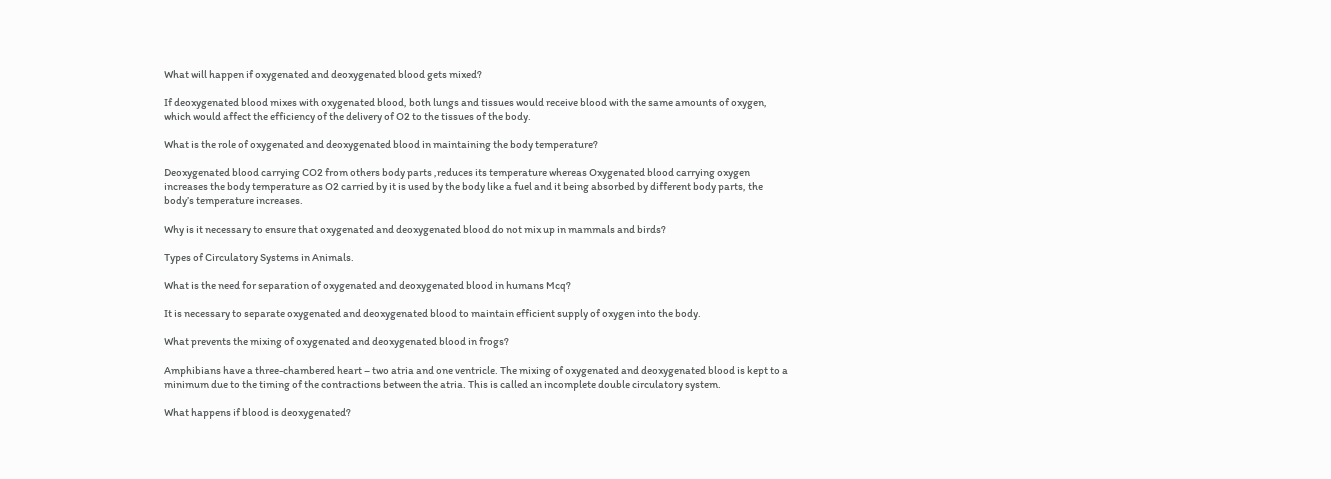What will happen if oxygenated and deoxygenated blood gets mixed?

If deoxygenated blood mixes with oxygenated blood, both lungs and tissues would receive blood with the same amounts of oxygen, which would affect the efficiency of the delivery of O2 to the tissues of the body.

What is the role of oxygenated and deoxygenated blood in maintaining the body temperature?

Deoxygenated blood carrying CO2 from others body parts ,reduces its temperature whereas Oxygenated blood carrying oxygen increases the body temperature as O2 carried by it is used by the body like a fuel and it being absorbed by different body parts, the body’s temperature increases.

Why is it necessary to ensure that oxygenated and deoxygenated blood do not mix up in mammals and birds?

Types of Circulatory Systems in Animals.

What is the need for separation of oxygenated and deoxygenated blood in humans Mcq?

It is necessary to separate oxygenated and deoxygenated blood to maintain efficient supply of oxygen into the body.

What prevents the mixing of oxygenated and deoxygenated blood in frogs?

Amphibians have a three-chambered heart – two atria and one ventricle. The mixing of oxygenated and deoxygenated blood is kept to a minimum due to the timing of the contractions between the atria. This is called an incomplete double circulatory system.

What happens if blood is deoxygenated?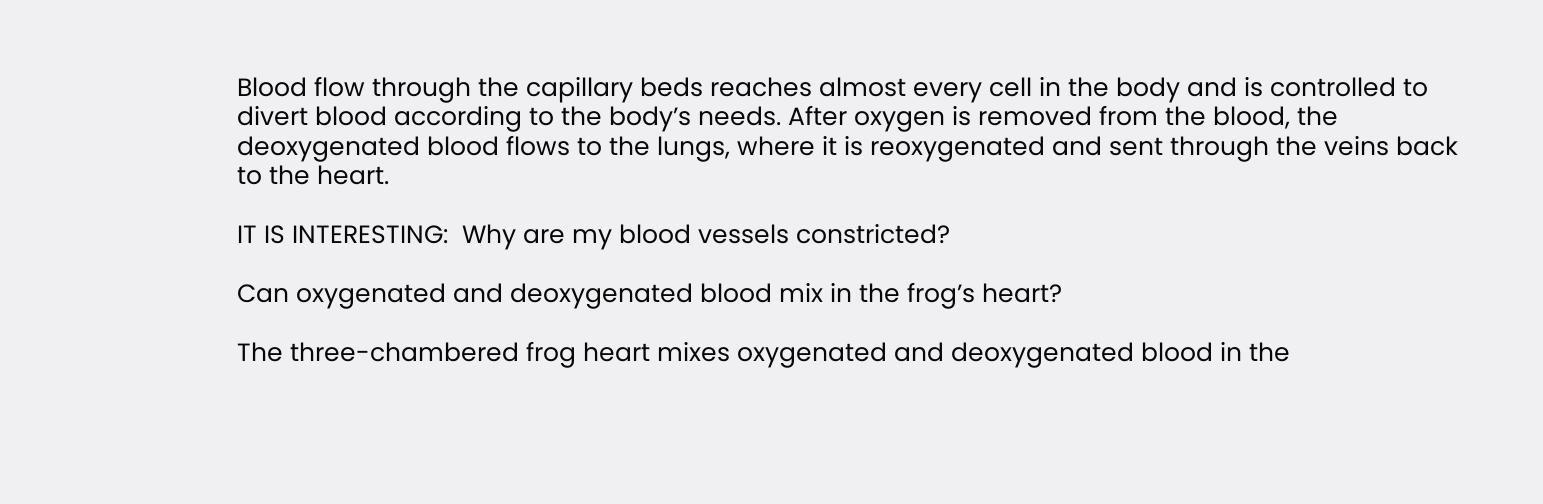Blood flow through the capillary beds reaches almost every cell in the body and is controlled to divert blood according to the body’s needs. After oxygen is removed from the blood, the deoxygenated blood flows to the lungs, where it is reoxygenated and sent through the veins back to the heart.

IT IS INTERESTING:  Why are my blood vessels constricted?

Can oxygenated and deoxygenated blood mix in the frog’s heart?

The three-chambered frog heart mixes oxygenated and deoxygenated blood in the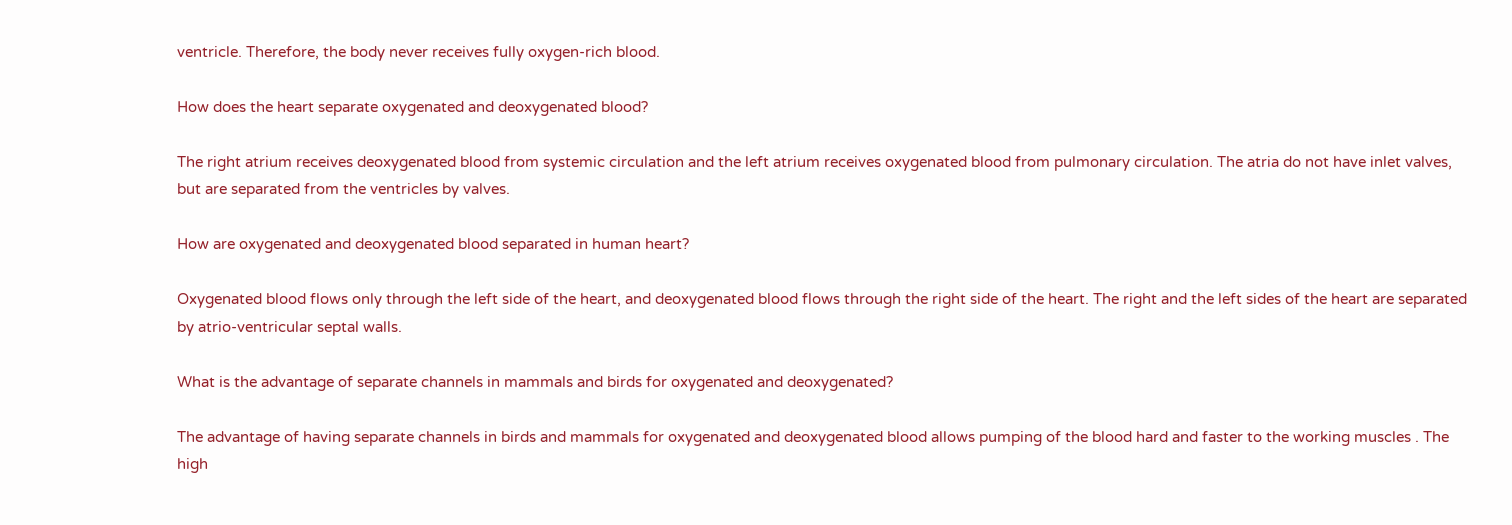ventricle. Therefore, the body never receives fully oxygen-rich blood.

How does the heart separate oxygenated and deoxygenated blood?

The right atrium receives deoxygenated blood from systemic circulation and the left atrium receives oxygenated blood from pulmonary circulation. The atria do not have inlet valves, but are separated from the ventricles by valves.

How are oxygenated and deoxygenated blood separated in human heart?

Oxygenated blood flows only through the left side of the heart, and deoxygenated blood flows through the right side of the heart. The right and the left sides of the heart are separated by atrio-ventricular septal walls.

What is the advantage of separate channels in mammals and birds for oxygenated and deoxygenated?

The advantage of having separate channels in birds and mammals for oxygenated and deoxygenated blood allows pumping of the blood hard and faster to the working muscles . The high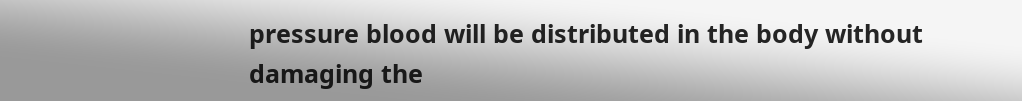pressure blood will be distributed in the body without damaging the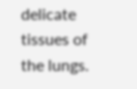delicate tissues of the lungs.